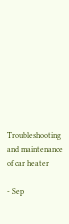Troubleshooting and maintenance of car heater

- Sep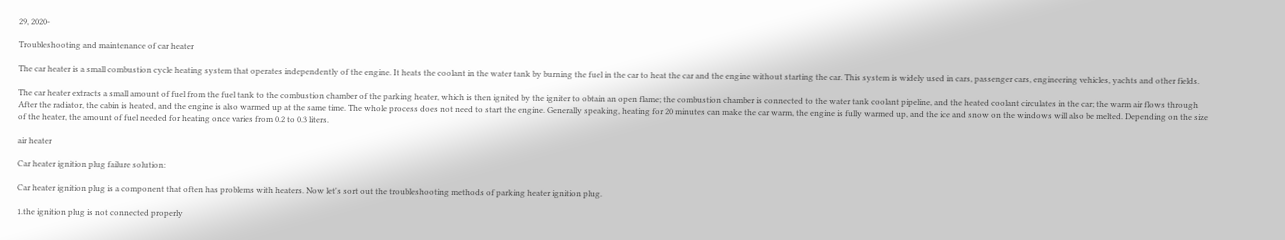29, 2020-

Troubleshooting and maintenance of car heater

The car heater is a small combustion cycle heating system that operates independently of the engine. It heats the coolant in the water tank by burning the fuel in the car to heat the car and the engine without starting the car. This system is widely used in cars, passenger cars, engineering vehicles, yachts and other fields.

The car heater extracts a small amount of fuel from the fuel tank to the combustion chamber of the parking heater, which is then ignited by the igniter to obtain an open flame; the combustion chamber is connected to the water tank coolant pipeline, and the heated coolant circulates in the car; the warm air flows through After the radiator, the cabin is heated, and the engine is also warmed up at the same time. The whole process does not need to start the engine. Generally speaking, heating for 20 minutes can make the car warm, the engine is fully warmed up, and the ice and snow on the windows will also be melted. Depending on the size of the heater, the amount of fuel needed for heating once varies from 0.2 to 0.3 liters.

air heater

Car heater ignition plug failure solution:

Car heater ignition plug is a component that often has problems with heaters. Now let's sort out the troubleshooting methods of parking heater ignition plug.

1.the ignition plug is not connected properly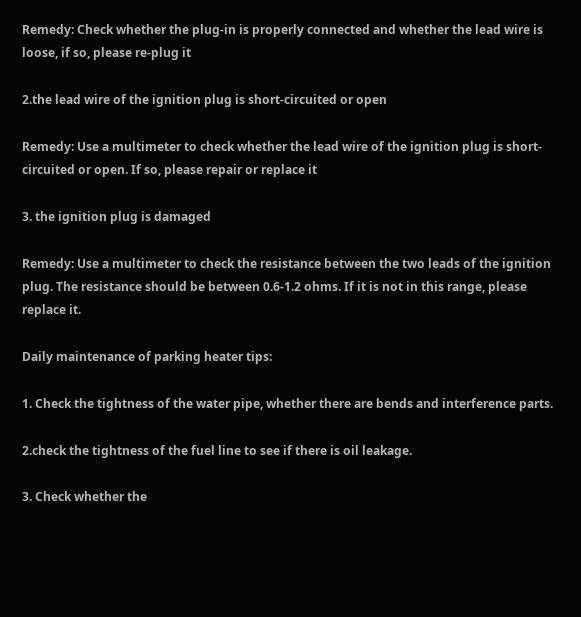Remedy: Check whether the plug-in is properly connected and whether the lead wire is loose, if so, please re-plug it

2.the lead wire of the ignition plug is short-circuited or open

Remedy: Use a multimeter to check whether the lead wire of the ignition plug is short-circuited or open. If so, please repair or replace it

3. the ignition plug is damaged

Remedy: Use a multimeter to check the resistance between the two leads of the ignition plug. The resistance should be between 0.6-1.2 ohms. If it is not in this range, please replace it.

Daily maintenance of parking heater tips:

1. Check the tightness of the water pipe, whether there are bends and interference parts.

2.check the tightness of the fuel line to see if there is oil leakage.

3. Check whether the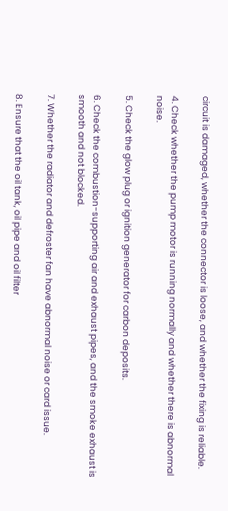circuit is damaged, whether the connector is loose, and whether the fixing is reliable.

4. Check whether the pump motor is running normally and whether there is abnormal noise.

5. Check the glow plug or ignition generator for carbon deposits.

6. Check the combustion-supporting air and exhaust pipes, and the smoke exhaust is smooth and not blocked.

7. Whether the radiator and defroster fan have abnormal noise or card issue.

8. Ensure that the oil tank, oil pipe and oil filter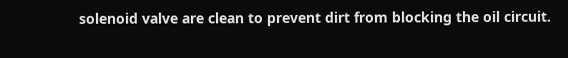solenoid valve are clean to prevent dirt from blocking the oil circuit.